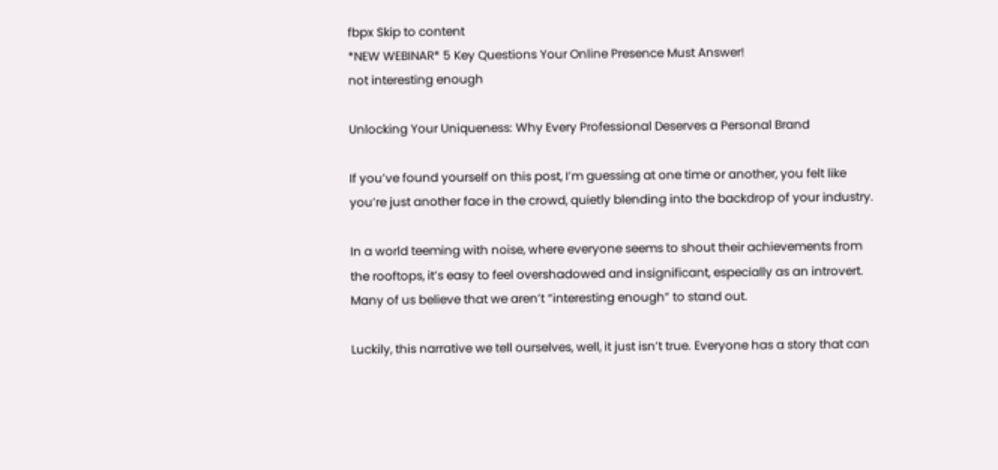fbpx Skip to content
*NEW WEBINAR* 5 Key Questions Your Online Presence Must Answer!
not interesting enough

Unlocking Your Uniqueness: Why Every Professional Deserves a Personal Brand

If you’ve found yourself on this post, I’m guessing at one time or another, you felt like you’re just another face in the crowd, quietly blending into the backdrop of your industry.

In a world teeming with noise, where everyone seems to shout their achievements from the rooftops, it’s easy to feel overshadowed and insignificant, especially as an introvert. Many of us believe that we aren’t “interesting enough” to stand out.

Luckily, this narrative we tell ourselves, well, it just isn’t true. Everyone has a story that can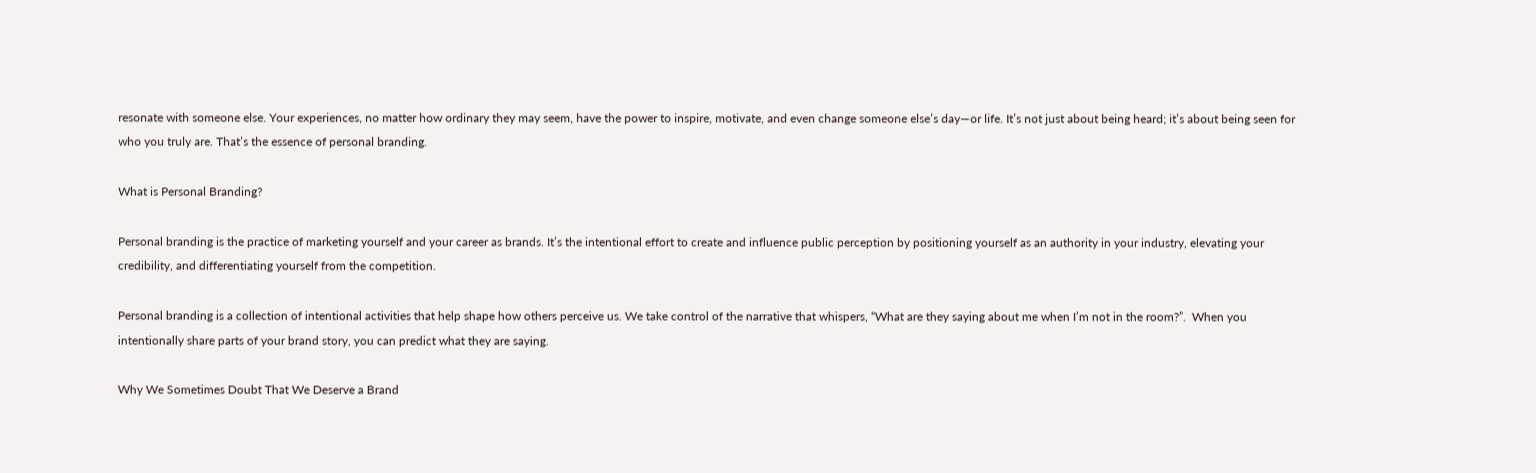resonate with someone else. Your experiences, no matter how ordinary they may seem, have the power to inspire, motivate, and even change someone else’s day—or life. It’s not just about being heard; it’s about being seen for who you truly are. That’s the essence of personal branding.

What is Personal Branding?

Personal branding is the practice of marketing yourself and your career as brands. It’s the intentional effort to create and influence public perception by positioning yourself as an authority in your industry, elevating your credibility, and differentiating yourself from the competition.

Personal branding is a collection of intentional activities that help shape how others perceive us. We take control of the narrative that whispers, “What are they saying about me when I’m not in the room?”.  When you intentionally share parts of your brand story, you can predict what they are saying.

Why We Sometimes Doubt That We Deserve a Brand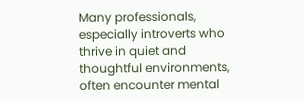Many professionals, especially introverts who thrive in quiet and thoughtful environments, often encounter mental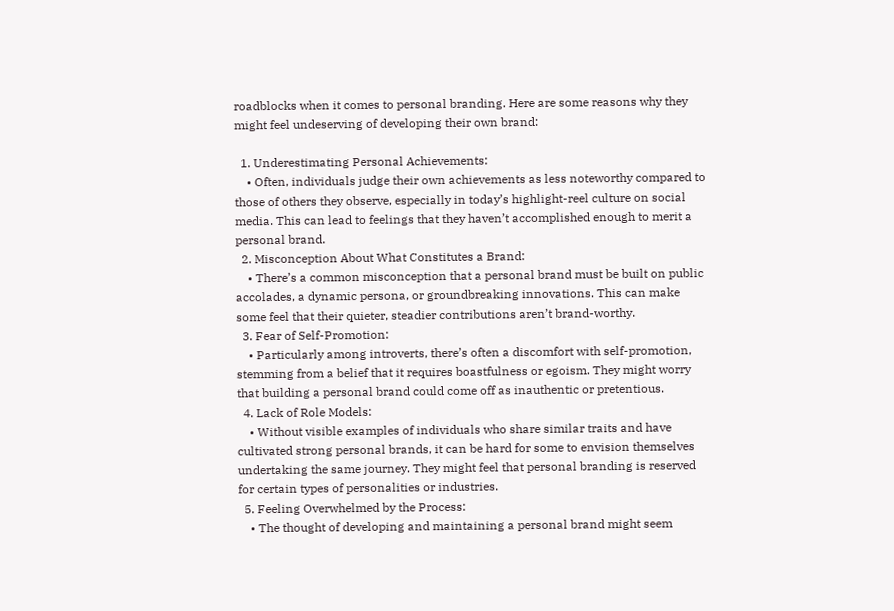roadblocks when it comes to personal branding. Here are some reasons why they might feel undeserving of developing their own brand:

  1. Underestimating Personal Achievements:
    • Often, individuals judge their own achievements as less noteworthy compared to those of others they observe, especially in today’s highlight-reel culture on social media. This can lead to feelings that they haven’t accomplished enough to merit a personal brand.
  2. Misconception About What Constitutes a Brand:
    • There’s a common misconception that a personal brand must be built on public accolades, a dynamic persona, or groundbreaking innovations. This can make some feel that their quieter, steadier contributions aren’t brand-worthy.
  3. Fear of Self-Promotion:
    • Particularly among introverts, there’s often a discomfort with self-promotion, stemming from a belief that it requires boastfulness or egoism. They might worry that building a personal brand could come off as inauthentic or pretentious.
  4. Lack of Role Models:
    • Without visible examples of individuals who share similar traits and have cultivated strong personal brands, it can be hard for some to envision themselves undertaking the same journey. They might feel that personal branding is reserved for certain types of personalities or industries.
  5. Feeling Overwhelmed by the Process:
    • The thought of developing and maintaining a personal brand might seem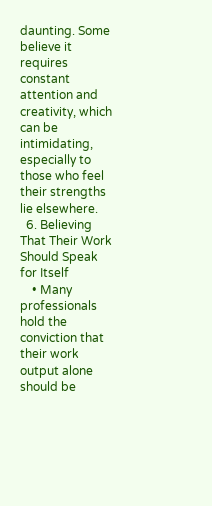daunting. Some believe it requires constant attention and creativity, which can be intimidating, especially to those who feel their strengths lie elsewhere.
  6. Believing That Their Work Should Speak for Itself
    • Many professionals hold the conviction that their work output alone should be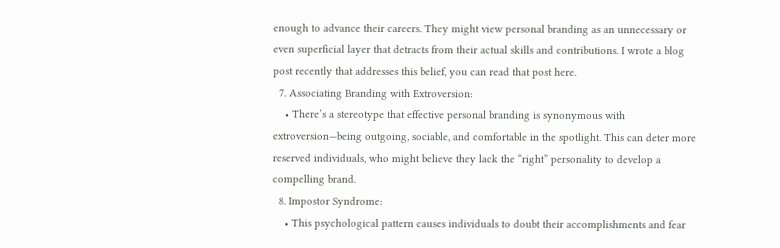enough to advance their careers. They might view personal branding as an unnecessary or even superficial layer that detracts from their actual skills and contributions. I wrote a blog post recently that addresses this belief, you can read that post here.
  7. Associating Branding with Extroversion:
    • There’s a stereotype that effective personal branding is synonymous with extroversion—being outgoing, sociable, and comfortable in the spotlight. This can deter more reserved individuals, who might believe they lack the “right” personality to develop a compelling brand.
  8. Impostor Syndrome:
    • This psychological pattern causes individuals to doubt their accomplishments and fear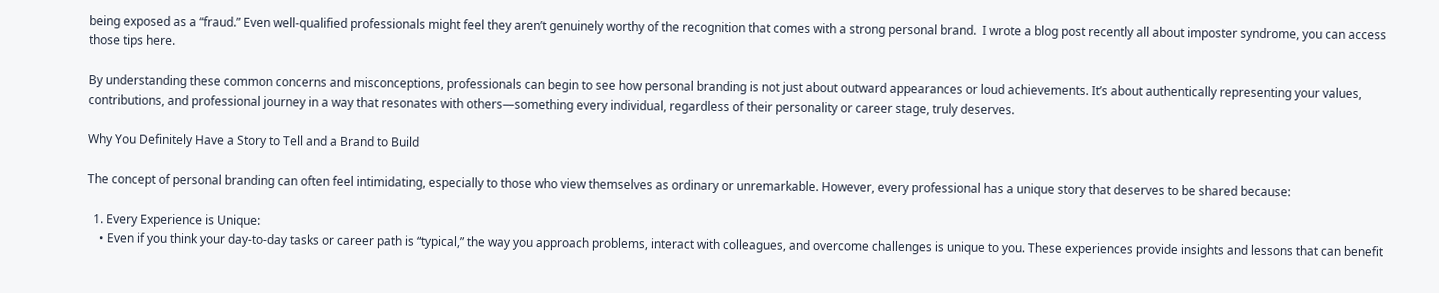being exposed as a “fraud.” Even well-qualified professionals might feel they aren’t genuinely worthy of the recognition that comes with a strong personal brand.  I wrote a blog post recently all about imposter syndrome, you can access those tips here.

By understanding these common concerns and misconceptions, professionals can begin to see how personal branding is not just about outward appearances or loud achievements. It’s about authentically representing your values, contributions, and professional journey in a way that resonates with others—something every individual, regardless of their personality or career stage, truly deserves.

Why You Definitely Have a Story to Tell and a Brand to Build

The concept of personal branding can often feel intimidating, especially to those who view themselves as ordinary or unremarkable. However, every professional has a unique story that deserves to be shared because:

  1. Every Experience is Unique:
    • Even if you think your day-to-day tasks or career path is “typical,” the way you approach problems, interact with colleagues, and overcome challenges is unique to you. These experiences provide insights and lessons that can benefit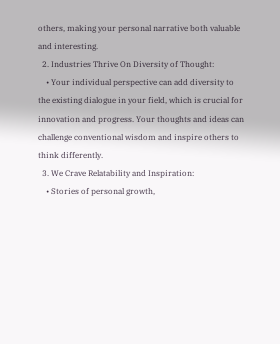others, making your personal narrative both valuable and interesting.
  2. Industries Thrive On Diversity of Thought:
    • Your individual perspective can add diversity to the existing dialogue in your field, which is crucial for innovation and progress. Your thoughts and ideas can challenge conventional wisdom and inspire others to think differently.
  3. We Crave Relatability and Inspiration:
    • Stories of personal growth,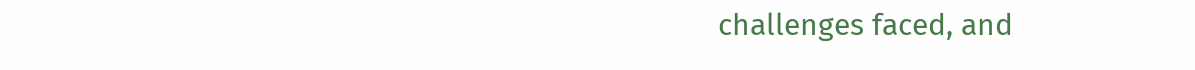challenges faced, and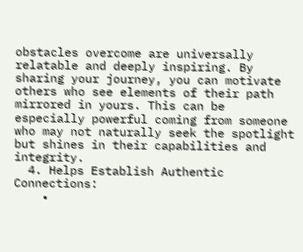obstacles overcome are universally relatable and deeply inspiring. By sharing your journey, you can motivate others who see elements of their path mirrored in yours. This can be especially powerful coming from someone who may not naturally seek the spotlight but shines in their capabilities and integrity.
  4. Helps Establish Authentic Connections:
    •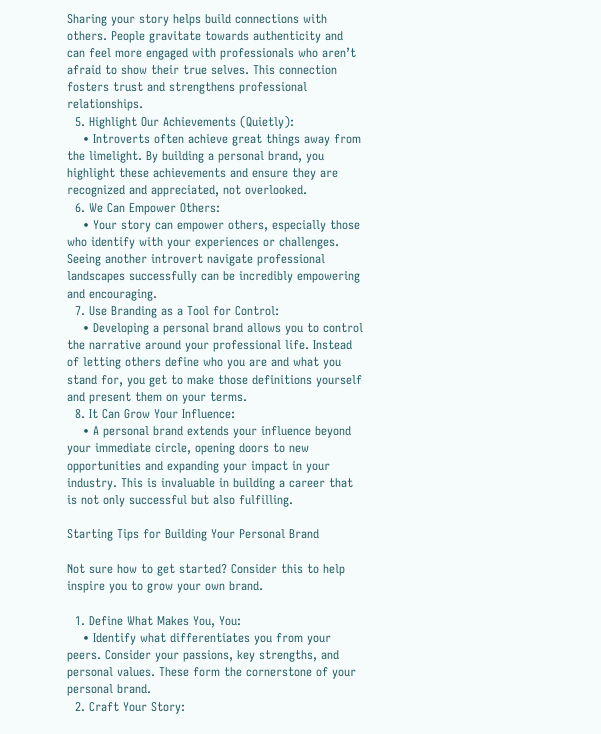Sharing your story helps build connections with others. People gravitate towards authenticity and can feel more engaged with professionals who aren’t afraid to show their true selves. This connection fosters trust and strengthens professional relationships.
  5. Highlight Our Achievements (Quietly):
    • Introverts often achieve great things away from the limelight. By building a personal brand, you highlight these achievements and ensure they are recognized and appreciated, not overlooked.
  6. We Can Empower Others:
    • Your story can empower others, especially those who identify with your experiences or challenges. Seeing another introvert navigate professional landscapes successfully can be incredibly empowering and encouraging.
  7. Use Branding as a Tool for Control:
    • Developing a personal brand allows you to control the narrative around your professional life. Instead of letting others define who you are and what you stand for, you get to make those definitions yourself and present them on your terms.
  8. It Can Grow Your Influence:
    • A personal brand extends your influence beyond your immediate circle, opening doors to new opportunities and expanding your impact in your industry. This is invaluable in building a career that is not only successful but also fulfilling.

Starting Tips for Building Your Personal Brand

Not sure how to get started? Consider this to help inspire you to grow your own brand.

  1. Define What Makes You, You:
    • Identify what differentiates you from your peers. Consider your passions, key strengths, and personal values. These form the cornerstone of your personal brand.
  2. Craft Your Story: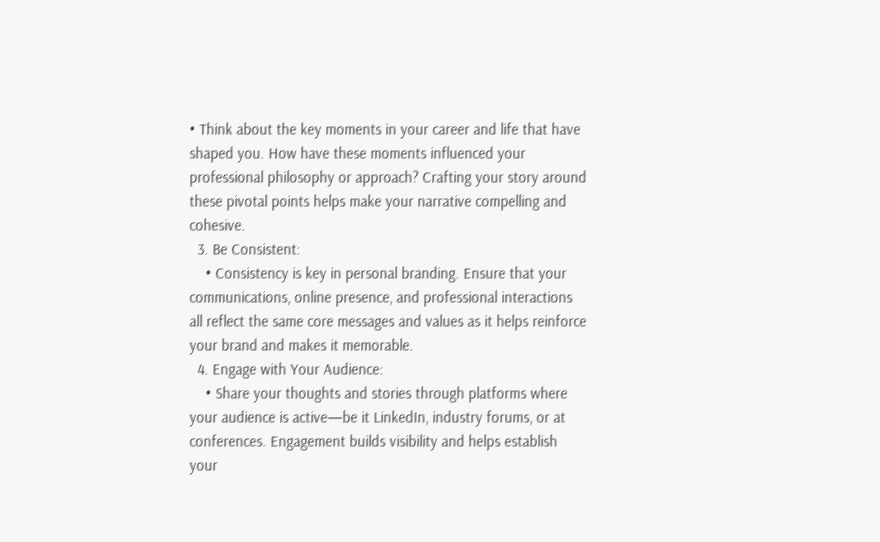• Think about the key moments in your career and life that have shaped you. How have these moments influenced your professional philosophy or approach? Crafting your story around these pivotal points helps make your narrative compelling and cohesive.
  3. Be Consistent:
    • Consistency is key in personal branding. Ensure that your communications, online presence, and professional interactions all reflect the same core messages and values as it helps reinforce your brand and makes it memorable.
  4. Engage with Your Audience:
    • Share your thoughts and stories through platforms where your audience is active—be it LinkedIn, industry forums, or at conferences. Engagement builds visibility and helps establish your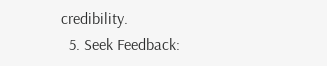credibility.
  5. Seek Feedback: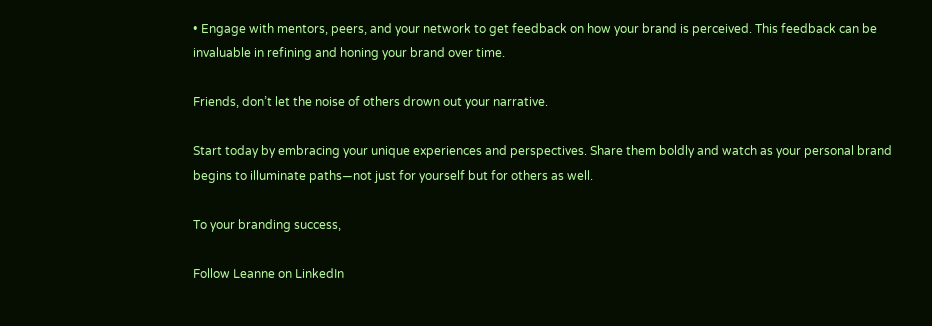• Engage with mentors, peers, and your network to get feedback on how your brand is perceived. This feedback can be invaluable in refining and honing your brand over time.

Friends, don’t let the noise of others drown out your narrative.

Start today by embracing your unique experiences and perspectives. Share them boldly and watch as your personal brand begins to illuminate paths—not just for yourself but for others as well.

To your branding success,

Follow Leanne on LinkedIn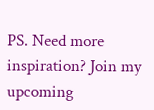PS. Need more inspiration? Join my upcoming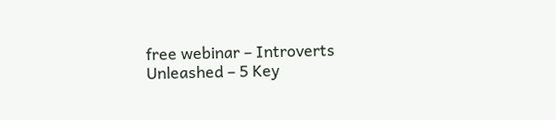free webinar – Introverts Unleashed – 5 Key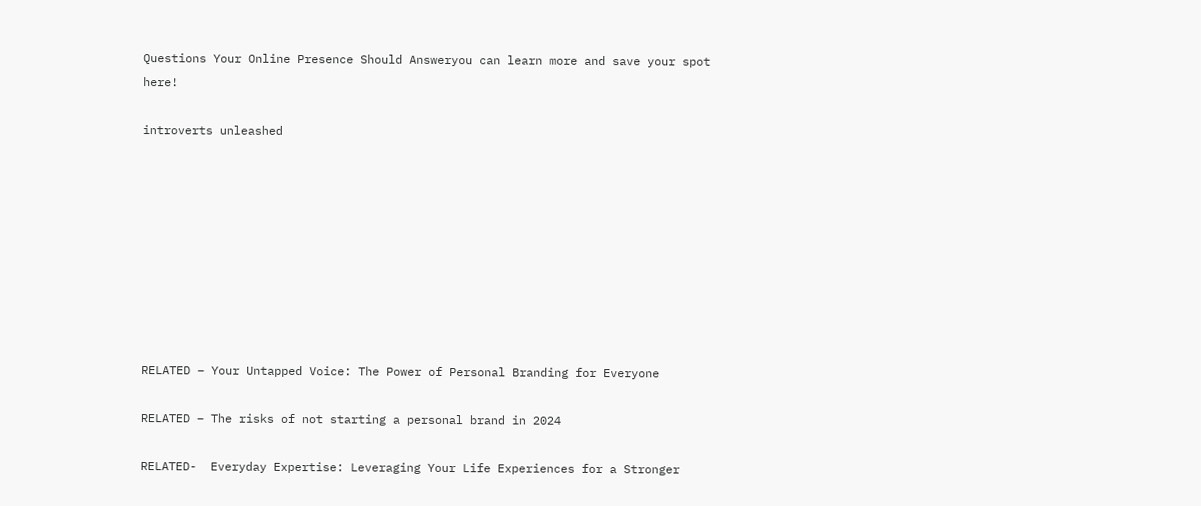Questions Your Online Presence Should Answeryou can learn more and save your spot here!

introverts unleashed









RELATED – Your Untapped Voice: The Power of Personal Branding for Everyone

RELATED – The risks of not starting a personal brand in 2024

RELATED-  Everyday Expertise: Leveraging Your Life Experiences for a Stronger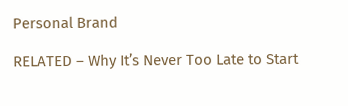Personal Brand

RELATED – Why It’s Never Too Late to Start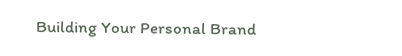Building Your Personal Brand